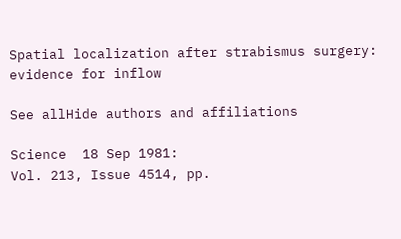Spatial localization after strabismus surgery: evidence for inflow

See allHide authors and affiliations

Science  18 Sep 1981:
Vol. 213, Issue 4514, pp.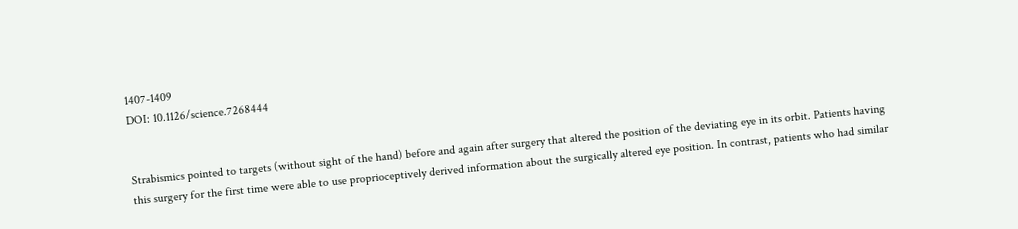1407-1409
DOI: 10.1126/science.7268444


Strabismics pointed to targets (without sight of the hand) before and again after surgery that altered the position of the deviating eye in its orbit. Patients having this surgery for the first time were able to use proprioceptively derived information about the surgically altered eye position. In contrast, patients who had similar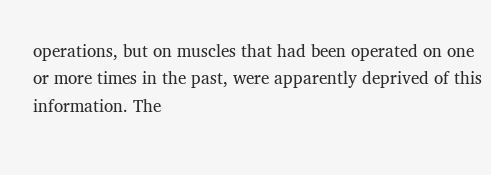operations, but on muscles that had been operated on one or more times in the past, were apparently deprived of this information. The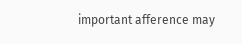important afference may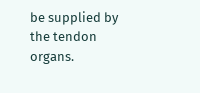be supplied by the tendon organs.